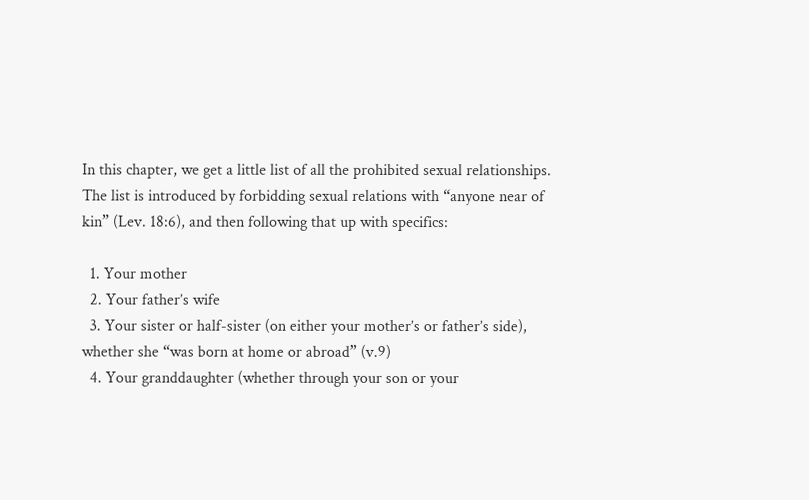In this chapter, we get a little list of all the prohibited sexual relationships. The list is introduced by forbidding sexual relations with “anyone near of kin” (Lev. 18:6), and then following that up with specifics:

  1. Your mother
  2. Your father’s wife
  3. Your sister or half-sister (on either your mother’s or father’s side), whether she “was born at home or abroad” (v.9)
  4. Your granddaughter (whether through your son or your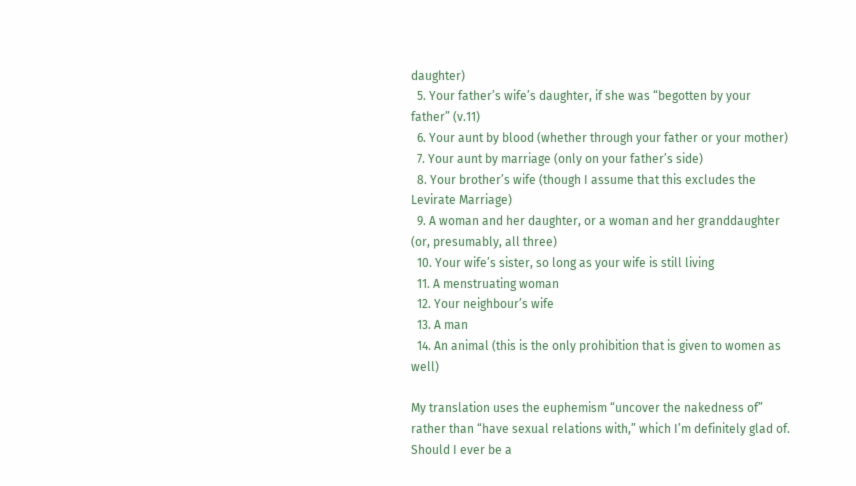daughter)
  5. Your father’s wife’s daughter, if she was “begotten by your father” (v.11)
  6. Your aunt by blood (whether through your father or your mother)
  7. Your aunt by marriage (only on your father’s side)
  8. Your brother’s wife (though I assume that this excludes the Levirate Marriage)
  9. A woman and her daughter, or a woman and her granddaughter (or, presumably, all three)
  10. Your wife’s sister, so long as your wife is still living
  11. A menstruating woman
  12. Your neighbour’s wife
  13. A man
  14. An animal (this is the only prohibition that is given to women as well)

My translation uses the euphemism “uncover the nakedness of” rather than “have sexual relations with,” which I’m definitely glad of. Should I ever be a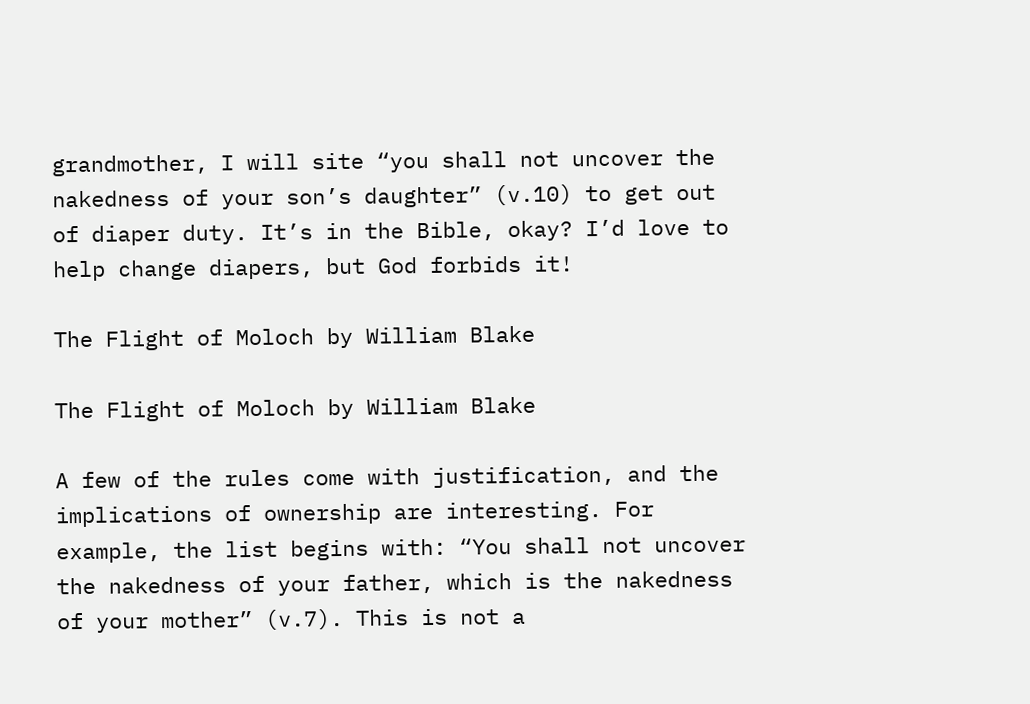grandmother, I will site “you shall not uncover the nakedness of your son’s daughter” (v.10) to get out of diaper duty. It’s in the Bible, okay? I’d love to help change diapers, but God forbids it!

The Flight of Moloch by William Blake

The Flight of Moloch by William Blake

A few of the rules come with justification, and the implications of ownership are interesting. For example, the list begins with: “You shall not uncover the nakedness of your father, which is the nakedness of your mother” (v.7). This is not a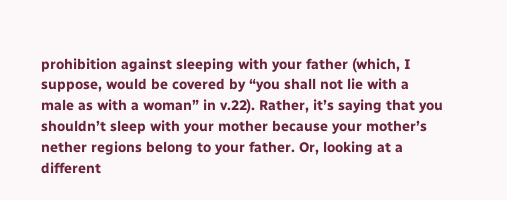prohibition against sleeping with your father (which, I suppose, would be covered by “you shall not lie with a male as with a woman” in v.22). Rather, it’s saying that you shouldn’t sleep with your mother because your mother’s nether regions belong to your father. Or, looking at a different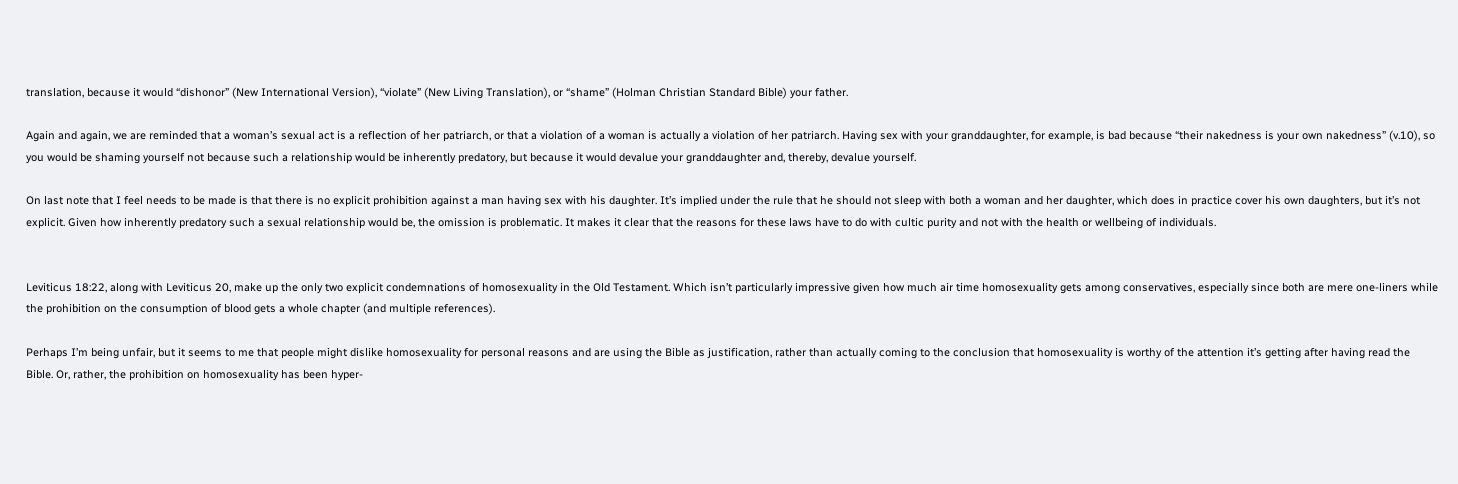translation, because it would “dishonor” (New International Version), “violate” (New Living Translation), or “shame” (Holman Christian Standard Bible) your father.

Again and again, we are reminded that a woman’s sexual act is a reflection of her patriarch, or that a violation of a woman is actually a violation of her patriarch. Having sex with your granddaughter, for example, is bad because “their nakedness is your own nakedness” (v.10), so you would be shaming yourself not because such a relationship would be inherently predatory, but because it would devalue your granddaughter and, thereby, devalue yourself.

On last note that I feel needs to be made is that there is no explicit prohibition against a man having sex with his daughter. It’s implied under the rule that he should not sleep with both a woman and her daughter, which does in practice cover his own daughters, but it’s not explicit. Given how inherently predatory such a sexual relationship would be, the omission is problematic. It makes it clear that the reasons for these laws have to do with cultic purity and not with the health or wellbeing of individuals.


Leviticus 18:22, along with Leviticus 20, make up the only two explicit condemnations of homosexuality in the Old Testament. Which isn’t particularly impressive given how much air time homosexuality gets among conservatives, especially since both are mere one-liners while the prohibition on the consumption of blood gets a whole chapter (and multiple references).

Perhaps I’m being unfair, but it seems to me that people might dislike homosexuality for personal reasons and are using the Bible as justification, rather than actually coming to the conclusion that homosexuality is worthy of the attention it’s getting after having read the Bible. Or, rather, the prohibition on homosexuality has been hyper-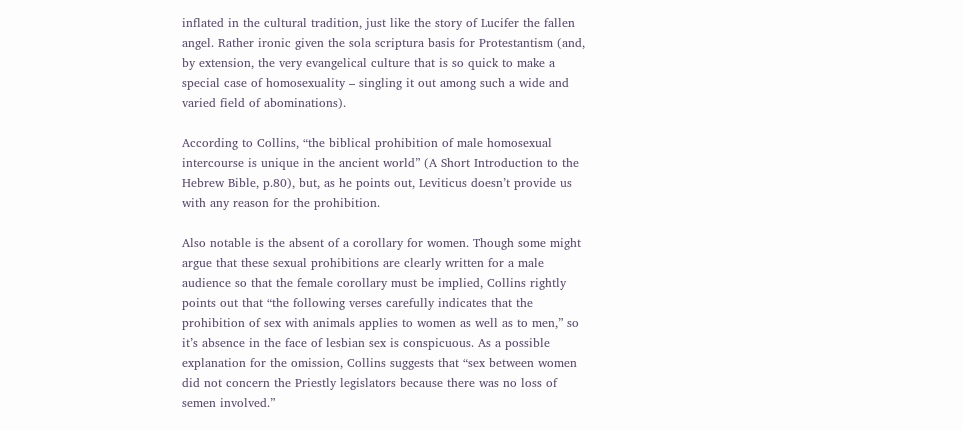inflated in the cultural tradition, just like the story of Lucifer the fallen angel. Rather ironic given the sola scriptura basis for Protestantism (and, by extension, the very evangelical culture that is so quick to make a special case of homosexuality – singling it out among such a wide and varied field of abominations).

According to Collins, “the biblical prohibition of male homosexual intercourse is unique in the ancient world” (A Short Introduction to the Hebrew Bible, p.80), but, as he points out, Leviticus doesn’t provide us with any reason for the prohibition.

Also notable is the absent of a corollary for women. Though some might argue that these sexual prohibitions are clearly written for a male audience so that the female corollary must be implied, Collins rightly points out that “the following verses carefully indicates that the prohibition of sex with animals applies to women as well as to men,” so it’s absence in the face of lesbian sex is conspicuous. As a possible explanation for the omission, Collins suggests that “sex between women did not concern the Priestly legislators because there was no loss of semen involved.”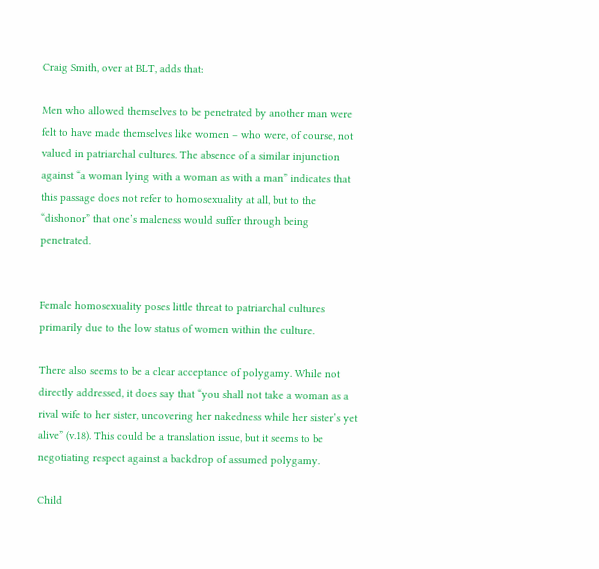Craig Smith, over at BLT, adds that:

Men who allowed themselves to be penetrated by another man were felt to have made themselves like women – who were, of course, not valued in patriarchal cultures. The absence of a similar injunction against “a woman lying with a woman as with a man” indicates that this passage does not refer to homosexuality at all, but to the “dishonor” that one’s maleness would suffer through being penetrated.


Female homosexuality poses little threat to patriarchal cultures primarily due to the low status of women within the culture.

There also seems to be a clear acceptance of polygamy. While not directly addressed, it does say that “you shall not take a woman as a rival wife to her sister, uncovering her nakedness while her sister’s yet alive” (v.18). This could be a translation issue, but it seems to be negotiating respect against a backdrop of assumed polygamy.

Child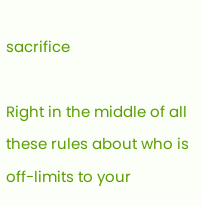sacrifice

Right in the middle of all these rules about who is off-limits to your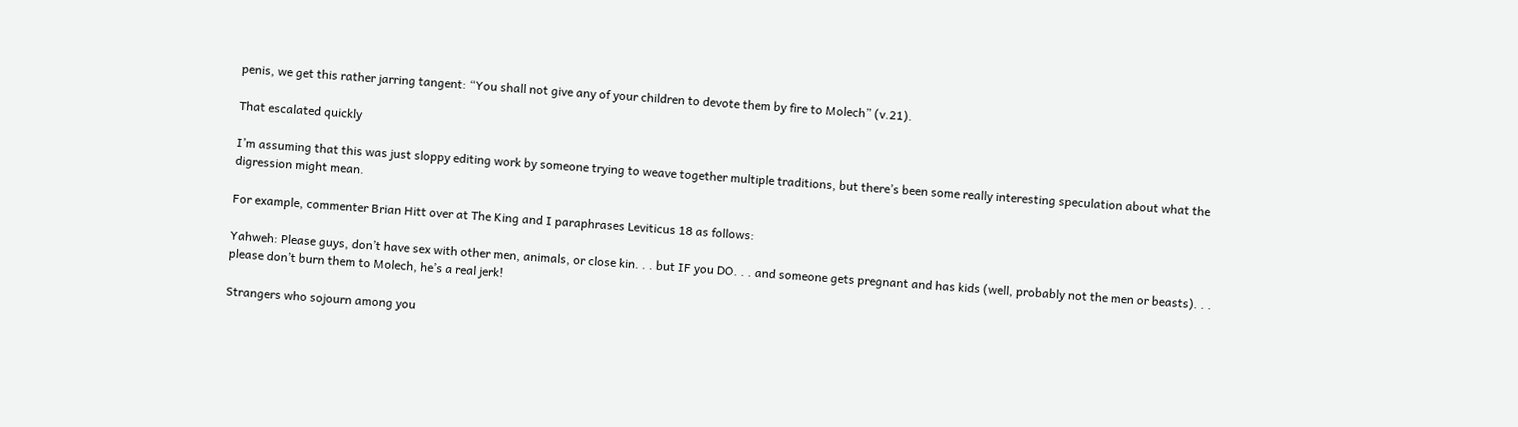penis, we get this rather jarring tangent: “You shall not give any of your children to devote them by fire to Molech” (v.21).

That escalated quickly

I’m assuming that this was just sloppy editing work by someone trying to weave together multiple traditions, but there’s been some really interesting speculation about what the digression might mean.

For example, commenter Brian Hitt over at The King and I paraphrases Leviticus 18 as follows:

Yahweh: Please guys, don’t have sex with other men, animals, or close kin. . . but IF you DO. . . and someone gets pregnant and has kids (well, probably not the men or beasts). . . please don’t burn them to Molech, he’s a real jerk!

Strangers who sojourn among you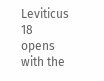Leviticus 18 opens with the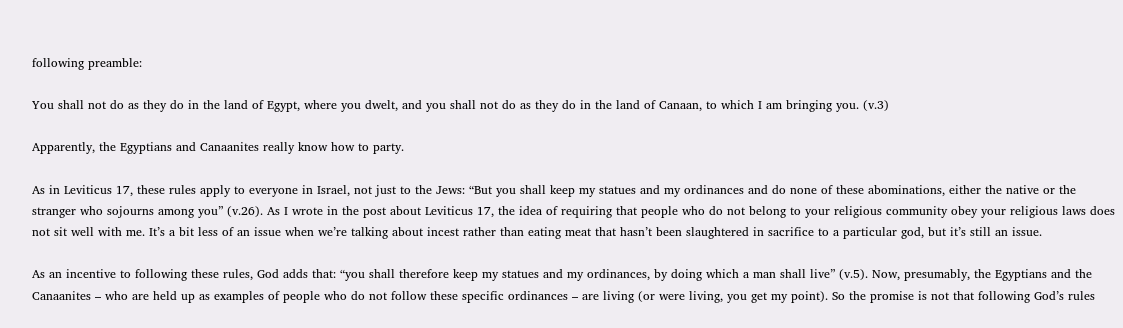following preamble:

You shall not do as they do in the land of Egypt, where you dwelt, and you shall not do as they do in the land of Canaan, to which I am bringing you. (v.3)

Apparently, the Egyptians and Canaanites really know how to party.

As in Leviticus 17, these rules apply to everyone in Israel, not just to the Jews: “But you shall keep my statues and my ordinances and do none of these abominations, either the native or the stranger who sojourns among you” (v.26). As I wrote in the post about Leviticus 17, the idea of requiring that people who do not belong to your religious community obey your religious laws does not sit well with me. It’s a bit less of an issue when we’re talking about incest rather than eating meat that hasn’t been slaughtered in sacrifice to a particular god, but it’s still an issue.

As an incentive to following these rules, God adds that: “you shall therefore keep my statues and my ordinances, by doing which a man shall live” (v.5). Now, presumably, the Egyptians and the Canaanites – who are held up as examples of people who do not follow these specific ordinances – are living (or were living, you get my point). So the promise is not that following God’s rules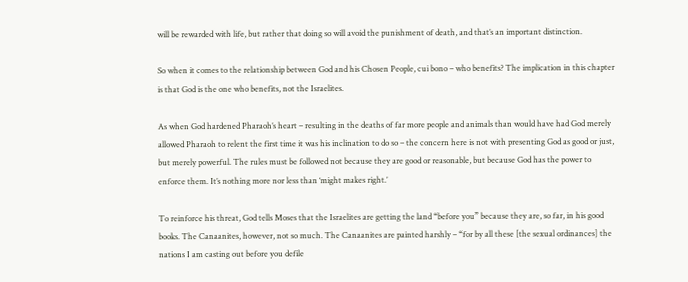will be rewarded with life, but rather that doing so will avoid the punishment of death, and that’s an important distinction.

So when it comes to the relationship between God and his Chosen People, cui bono – who benefits? The implication in this chapter is that God is the one who benefits, not the Israelites.

As when God hardened Pharaoh’s heart – resulting in the deaths of far more people and animals than would have had God merely allowed Pharaoh to relent the first time it was his inclination to do so – the concern here is not with presenting God as good or just, but merely powerful. The rules must be followed not because they are good or reasonable, but because God has the power to enforce them. It’s nothing more nor less than ‘might makes right.’

To reinforce his threat, God tells Moses that the Israelites are getting the land “before you” because they are, so far, in his good books. The Canaanites, however, not so much. The Canaanites are painted harshly – “for by all these [the sexual ordinances] the nations I am casting out before you defile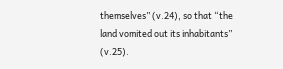themselves” (v.24), so that “the land vomited out its inhabitants” (v.25).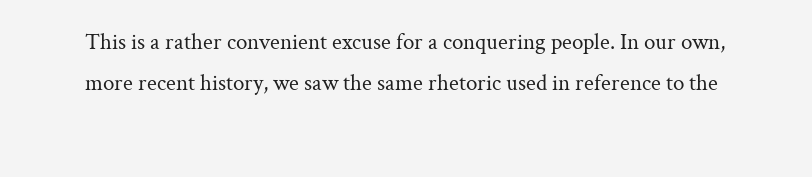This is a rather convenient excuse for a conquering people. In our own, more recent history, we saw the same rhetoric used in reference to the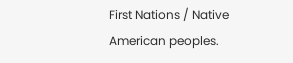First Nations / Native American peoples.